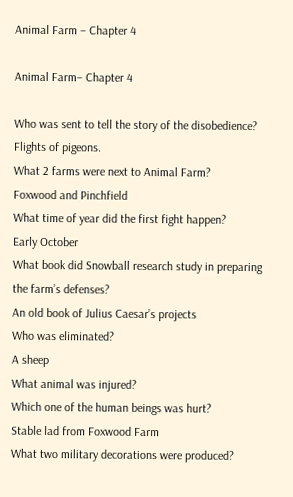Animal Farm – Chapter 4

Animal Farm– Chapter 4

Who was sent to tell the story of the disobedience?
Flights of pigeons.
What 2 farms were next to Animal Farm?
Foxwood and Pinchfield
What time of year did the first fight happen?
Early October
What book did Snowball research study in preparing the farm’s defenses?
An old book of Julius Caesar’s projects
Who was eliminated?
A sheep
What animal was injured?
Which one of the human beings was hurt?
Stable lad from Foxwood Farm
What two military decorations were produced?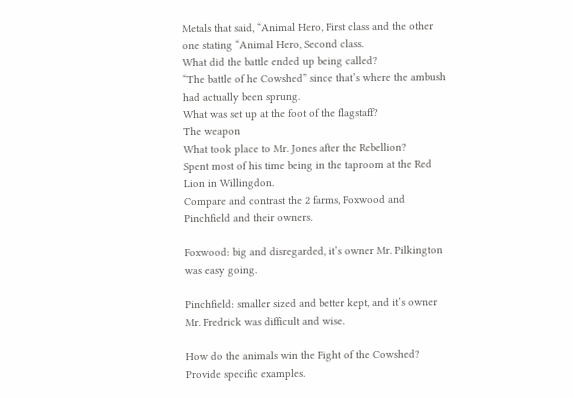Metals that said, “Animal Hero, First class and the other one stating “Animal Hero, Second class.
What did the battle ended up being called?
“The battle of he Cowshed” since that’s where the ambush had actually been sprung.
What was set up at the foot of the flagstaff?
The weapon
What took place to Mr. Jones after the Rebellion?
Spent most of his time being in the taproom at the Red Lion in Willingdon.
Compare and contrast the 2 farms, Foxwood and Pinchfield and their owners.

Foxwood: big and disregarded, it’s owner Mr. Pilkington was easy going.

Pinchfield: smaller sized and better kept, and it’s owner Mr. Fredrick was difficult and wise.

How do the animals win the Fight of the Cowshed? Provide specific examples.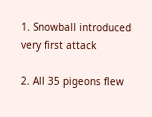1. Snowball introduced very first attack

2. All 35 pigeons flew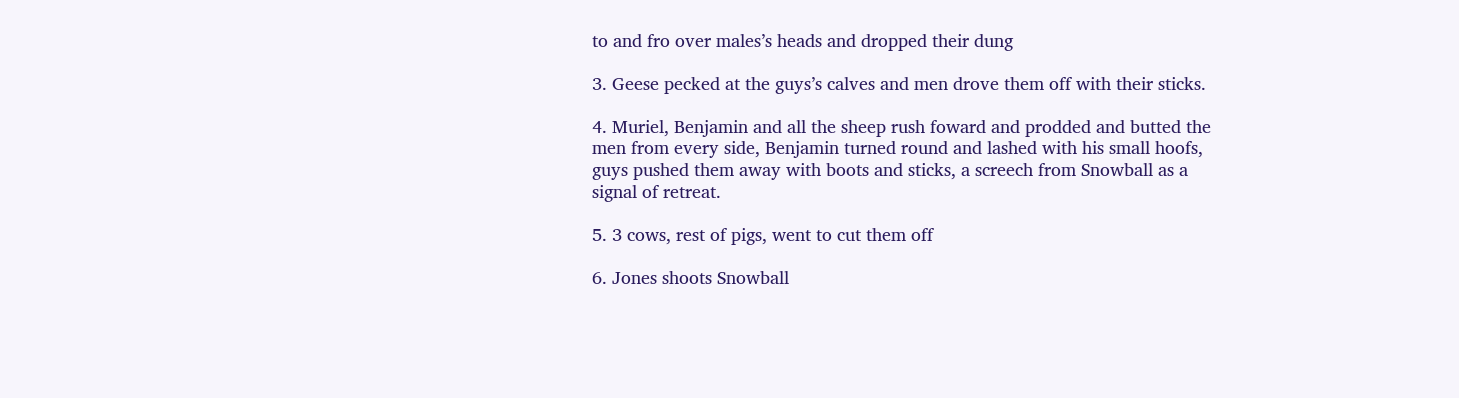to and fro over males’s heads and dropped their dung

3. Geese pecked at the guys’s calves and men drove them off with their sticks.

4. Muriel, Benjamin and all the sheep rush foward and prodded and butted the men from every side, Benjamin turned round and lashed with his small hoofs, guys pushed them away with boots and sticks, a screech from Snowball as a signal of retreat.

5. 3 cows, rest of pigs, went to cut them off

6. Jones shoots Snowball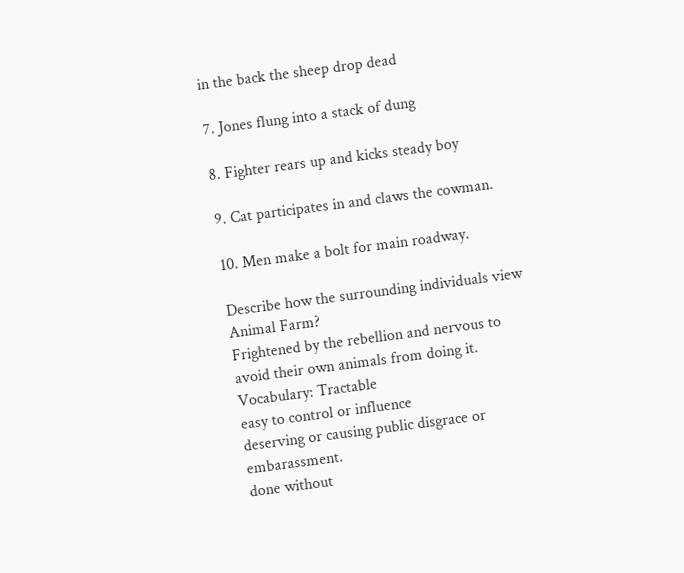in the back the sheep drop dead

7. Jones flung into a stack of dung

8. Fighter rears up and kicks steady boy

9. Cat participates in and claws the cowman.

10. Men make a bolt for main roadway.

Describe how the surrounding individuals view Animal Farm?
Frightened by the rebellion and nervous to avoid their own animals from doing it.
Vocabulary: Tractable
easy to control or influence
deserving or causing public disgrace or embarassment.
done without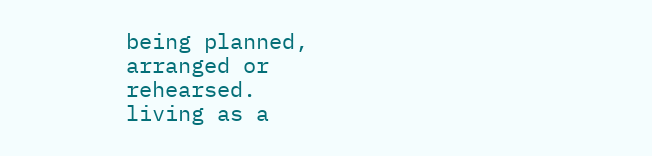being planned, arranged or rehearsed.
living as a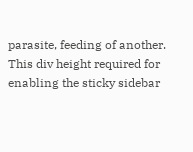parasite, feeding of another.
This div height required for enabling the sticky sidebar